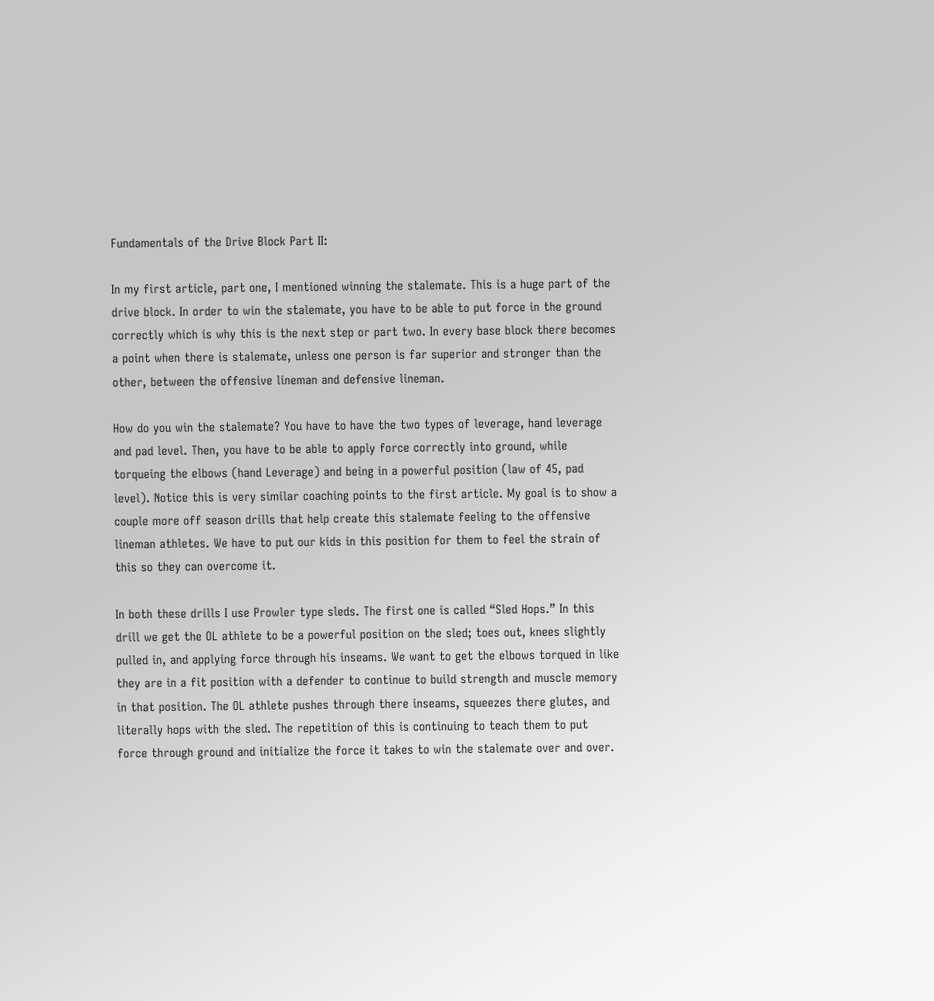Fundamentals of the Drive Block Part II:

In my first article, part one, I mentioned winning the stalemate. This is a huge part of the drive block. In order to win the stalemate, you have to be able to put force in the ground correctly which is why this is the next step or part two. In every base block there becomes a point when there is stalemate, unless one person is far superior and stronger than the other, between the offensive lineman and defensive lineman.

How do you win the stalemate? You have to have the two types of leverage, hand leverage and pad level. Then, you have to be able to apply force correctly into ground, while torqueing the elbows (hand Leverage) and being in a powerful position (law of 45, pad level). Notice this is very similar coaching points to the first article. My goal is to show a couple more off season drills that help create this stalemate feeling to the offensive lineman athletes. We have to put our kids in this position for them to feel the strain of this so they can overcome it.

In both these drills I use Prowler type sleds. The first one is called “Sled Hops.” In this drill we get the OL athlete to be a powerful position on the sled; toes out, knees slightly pulled in, and applying force through his inseams. We want to get the elbows torqued in like they are in a fit position with a defender to continue to build strength and muscle memory in that position. The OL athlete pushes through there inseams, squeezes there glutes, and literally hops with the sled. The repetition of this is continuing to teach them to put force through ground and initialize the force it takes to win the stalemate over and over.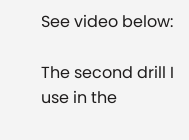See video below:

The second drill I use in the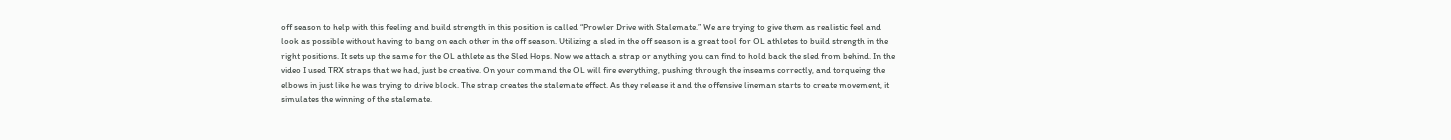off season to help with this feeling and build strength in this position is called “Prowler Drive with Stalemate.” We are trying to give them as realistic feel and look as possible without having to bang on each other in the off season. Utilizing a sled in the off season is a great tool for OL athletes to build strength in the right positions. It sets up the same for the OL athlete as the Sled Hops. Now we attach a strap or anything you can find to hold back the sled from behind. In the video I used TRX straps that we had, just be creative. On your command the OL will fire everything, pushing through the inseams correctly, and torqueing the elbows in just like he was trying to drive block. The strap creates the stalemate effect. As they release it and the offensive lineman starts to create movement, it simulates the winning of the stalemate.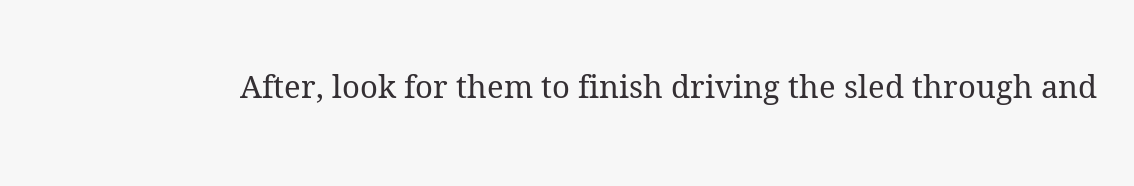After, look for them to finish driving the sled through and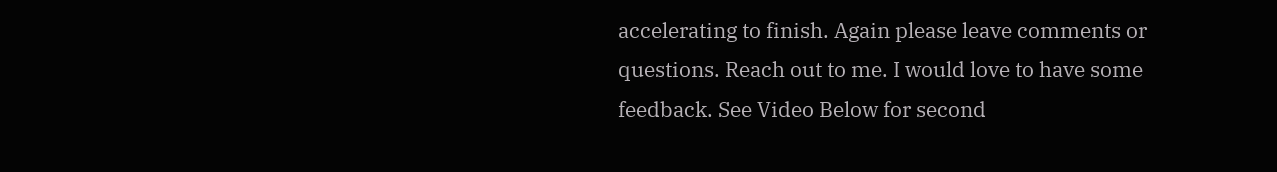accelerating to finish. Again please leave comments or questions. Reach out to me. I would love to have some feedback. See Video Below for second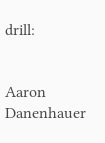drill:


Aaron Danenhauer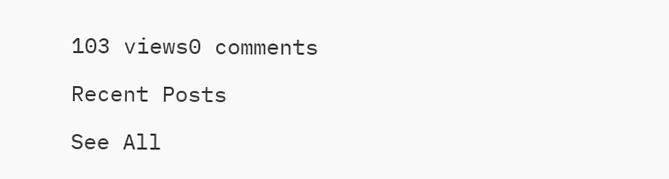103 views0 comments

Recent Posts

See All